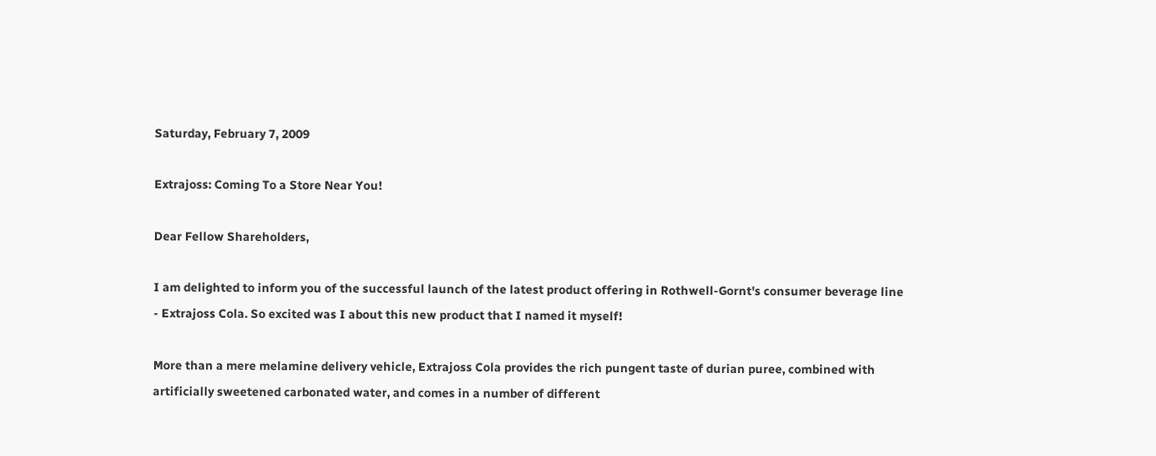Saturday, February 7, 2009

Extrajoss: Coming To a Store Near You!

Dear Fellow Shareholders,

I am delighted to inform you of the successful launch of the latest product offering in Rothwell-Gornt's consumer beverage line - Extrajoss Cola. So excited was I about this new product that I named it myself!

More than a mere melamine delivery vehicle, Extrajoss Cola provides the rich pungent taste of durian puree, combined with artificially sweetened carbonated water, and comes in a number of different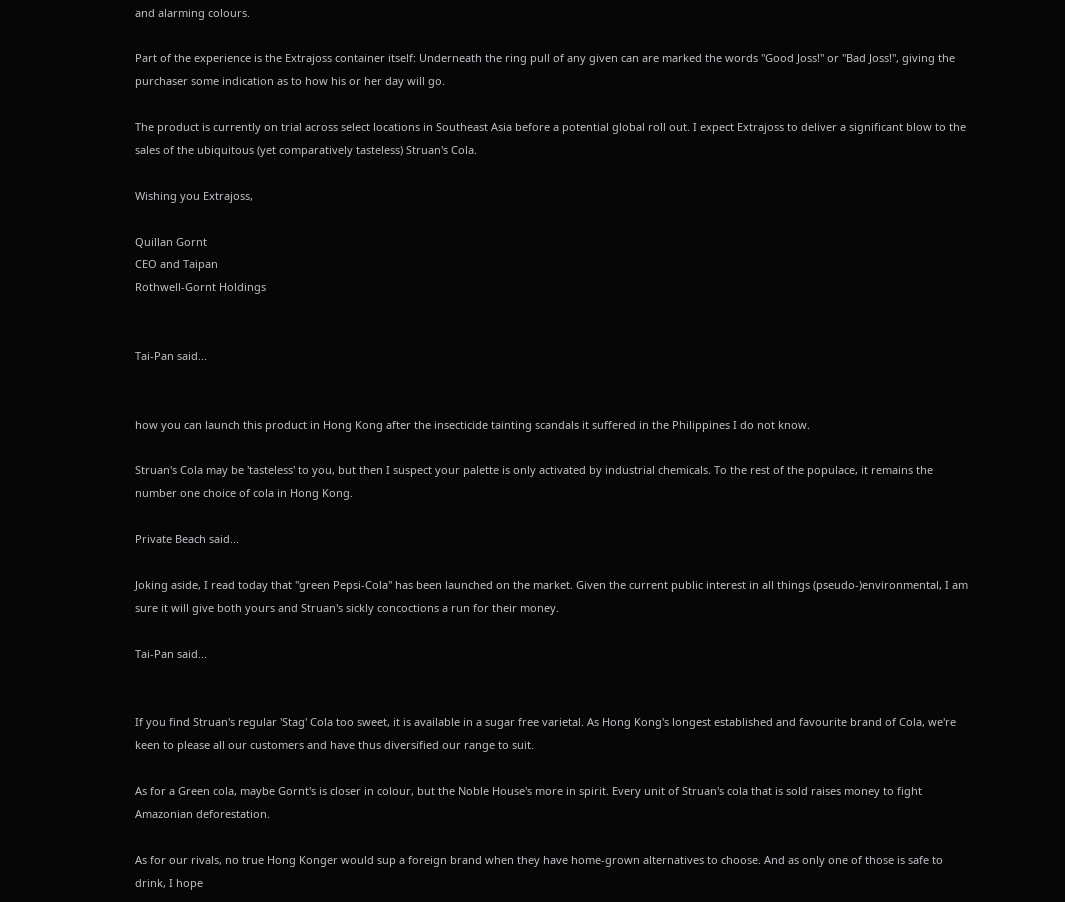and alarming colours.

Part of the experience is the Extrajoss container itself: Underneath the ring pull of any given can are marked the words "Good Joss!" or "Bad Joss!", giving the purchaser some indication as to how his or her day will go.

The product is currently on trial across select locations in Southeast Asia before a potential global roll out. I expect Extrajoss to deliver a significant blow to the sales of the ubiquitous (yet comparatively tasteless) Struan's Cola.

Wishing you Extrajoss,

Quillan Gornt
CEO and Taipan
Rothwell-Gornt Holdings


Tai-Pan said...


how you can launch this product in Hong Kong after the insecticide tainting scandals it suffered in the Philippines I do not know.

Struan's Cola may be 'tasteless' to you, but then I suspect your palette is only activated by industrial chemicals. To the rest of the populace, it remains the number one choice of cola in Hong Kong.

Private Beach said...

Joking aside, I read today that "green Pepsi-Cola" has been launched on the market. Given the current public interest in all things (pseudo-)environmental, I am sure it will give both yours and Struan's sickly concoctions a run for their money.

Tai-Pan said...


If you find Struan's regular 'Stag' Cola too sweet, it is available in a sugar free varietal. As Hong Kong's longest established and favourite brand of Cola, we're keen to please all our customers and have thus diversified our range to suit.

As for a Green cola, maybe Gornt's is closer in colour, but the Noble House's more in spirit. Every unit of Struan's cola that is sold raises money to fight Amazonian deforestation.

As for our rivals, no true Hong Konger would sup a foreign brand when they have home-grown alternatives to choose. And as only one of those is safe to drink, I hope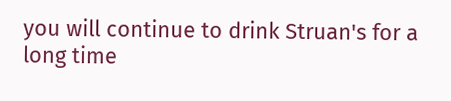you will continue to drink Struan's for a long time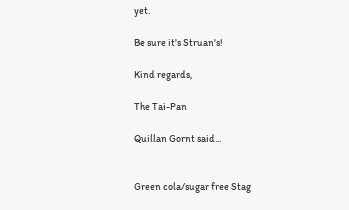yet.

Be sure it's Struan's!

Kind regards,

The Tai-Pan

Quillan Gornt said...


Green cola/sugar free Stag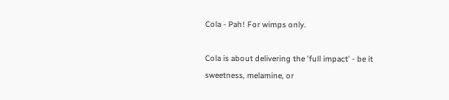Cola - Pah! For wimps only.

Cola is about delivering the 'full impact' - be it sweetness, melamine, or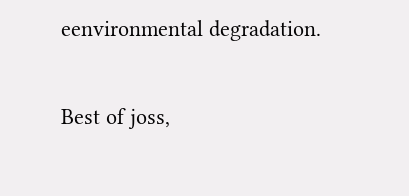eenvironmental degradation.

Best of joss,